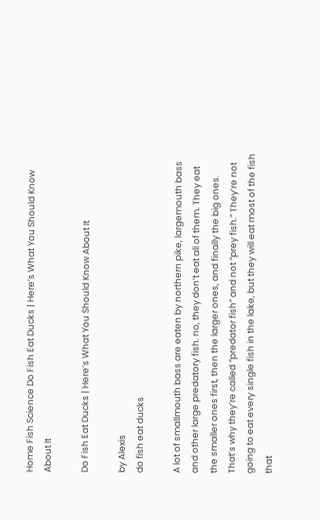Home Fish Science Do Fish Eat Ducks | Here’s What You Should Know About It

Do Fish Eat Ducks | Here’s What You Should Know About It

by Alexis
do fish eat ducks

A lot of smallmouth bass are eaten by northern pike, largemouth bass and other large predatory fish. no, they don’t eat all of them. They eat the smaller ones first, then the larger ones, and finally the big ones. That’s why they’re called “predator fish” and not “prey fish.” They’re not going to eat every single fish in the lake, but they will eat most of the fish that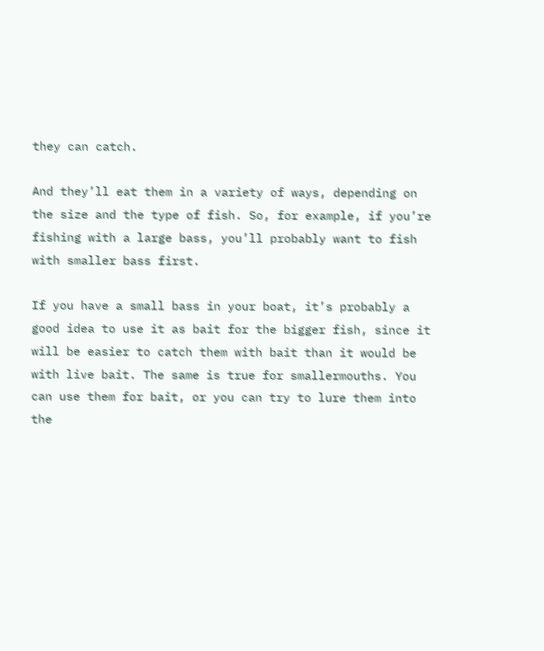they can catch.

And they’ll eat them in a variety of ways, depending on the size and the type of fish. So, for example, if you’re fishing with a large bass, you’ll probably want to fish with smaller bass first.

If you have a small bass in your boat, it’s probably a good idea to use it as bait for the bigger fish, since it will be easier to catch them with bait than it would be with live bait. The same is true for smallermouths. You can use them for bait, or you can try to lure them into the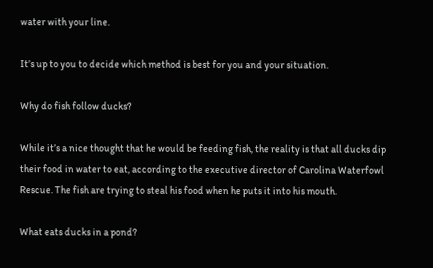water with your line.

It’s up to you to decide which method is best for you and your situation.

Why do fish follow ducks?

While it’s a nice thought that he would be feeding fish, the reality is that all ducks dip their food in water to eat, according to the executive director of Carolina Waterfowl Rescue. The fish are trying to steal his food when he puts it into his mouth.

What eats ducks in a pond?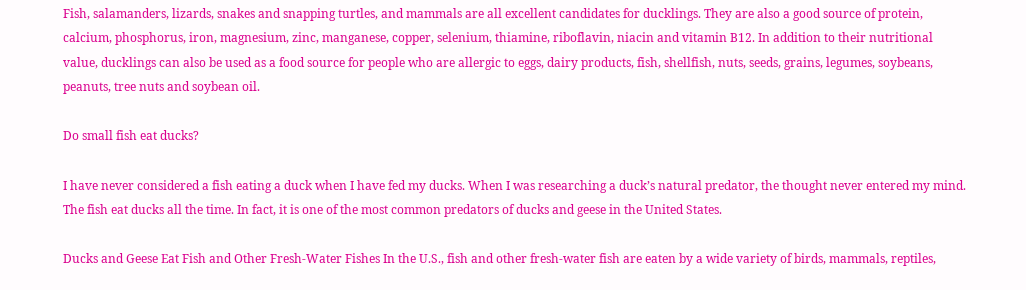Fish, salamanders, lizards, snakes and snapping turtles, and mammals are all excellent candidates for ducklings. They are also a good source of protein, calcium, phosphorus, iron, magnesium, zinc, manganese, copper, selenium, thiamine, riboflavin, niacin and vitamin B12. In addition to their nutritional value, ducklings can also be used as a food source for people who are allergic to eggs, dairy products, fish, shellfish, nuts, seeds, grains, legumes, soybeans, peanuts, tree nuts and soybean oil.

Do small fish eat ducks?

I have never considered a fish eating a duck when I have fed my ducks. When I was researching a duck’s natural predator, the thought never entered my mind. The fish eat ducks all the time. In fact, it is one of the most common predators of ducks and geese in the United States.

Ducks and Geese Eat Fish and Other Fresh-Water Fishes In the U.S., fish and other fresh-water fish are eaten by a wide variety of birds, mammals, reptiles,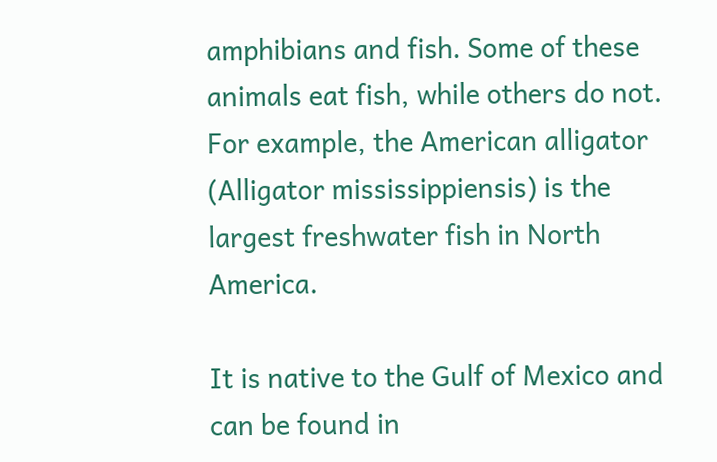amphibians and fish. Some of these animals eat fish, while others do not. For example, the American alligator (Alligator mississippiensis) is the largest freshwater fish in North America.

It is native to the Gulf of Mexico and can be found in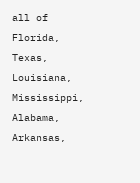all of Florida, Texas, Louisiana, Mississippi, Alabama, Arkansas,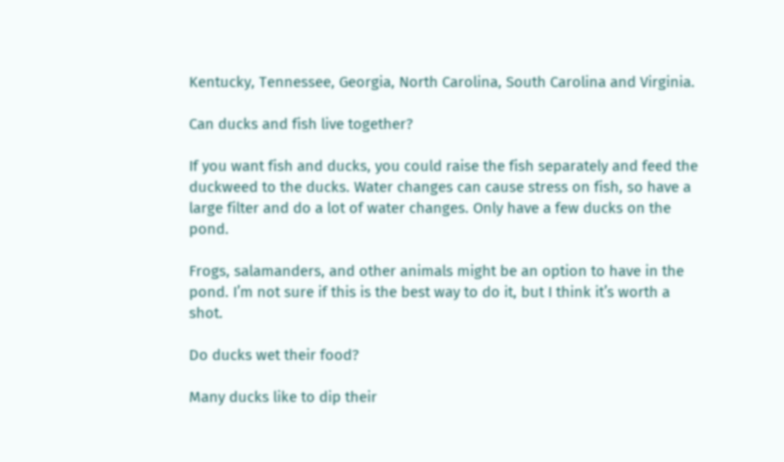Kentucky, Tennessee, Georgia, North Carolina, South Carolina and Virginia.

Can ducks and fish live together?

If you want fish and ducks, you could raise the fish separately and feed the duckweed to the ducks. Water changes can cause stress on fish, so have a large filter and do a lot of water changes. Only have a few ducks on the pond.

Frogs, salamanders, and other animals might be an option to have in the pond. I’m not sure if this is the best way to do it, but I think it’s worth a shot.

Do ducks wet their food?

Many ducks like to dip their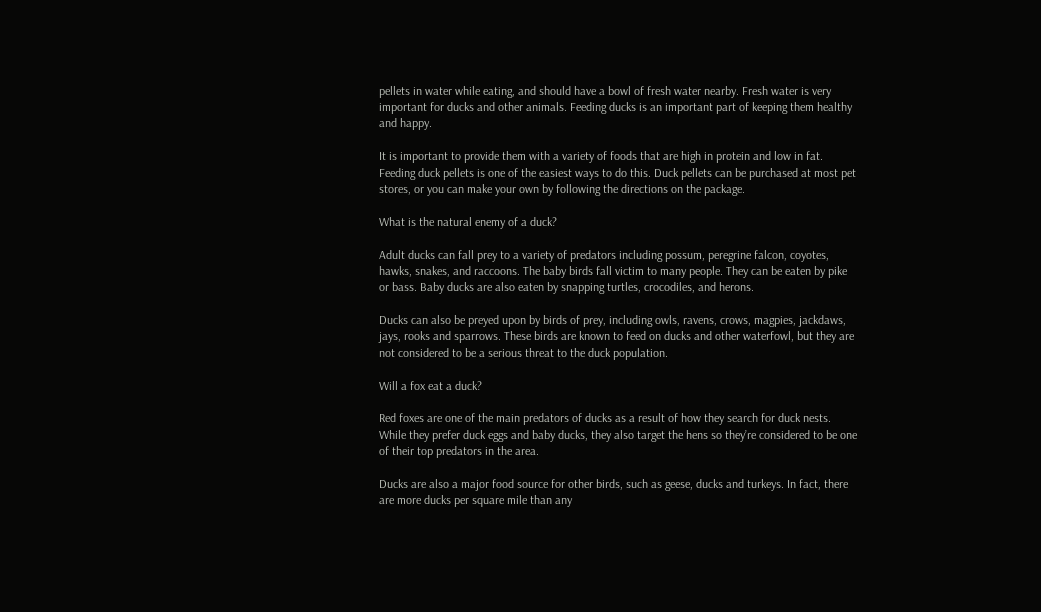pellets in water while eating, and should have a bowl of fresh water nearby. Fresh water is very important for ducks and other animals. Feeding ducks is an important part of keeping them healthy and happy.

It is important to provide them with a variety of foods that are high in protein and low in fat. Feeding duck pellets is one of the easiest ways to do this. Duck pellets can be purchased at most pet stores, or you can make your own by following the directions on the package.

What is the natural enemy of a duck?

Adult ducks can fall prey to a variety of predators including possum, peregrine falcon, coyotes, hawks, snakes, and raccoons. The baby birds fall victim to many people. They can be eaten by pike or bass. Baby ducks are also eaten by snapping turtles, crocodiles, and herons.

Ducks can also be preyed upon by birds of prey, including owls, ravens, crows, magpies, jackdaws, jays, rooks and sparrows. These birds are known to feed on ducks and other waterfowl, but they are not considered to be a serious threat to the duck population.

Will a fox eat a duck?

Red foxes are one of the main predators of ducks as a result of how they search for duck nests. While they prefer duck eggs and baby ducks, they also target the hens so they’re considered to be one of their top predators in the area.

Ducks are also a major food source for other birds, such as geese, ducks and turkeys. In fact, there are more ducks per square mile than any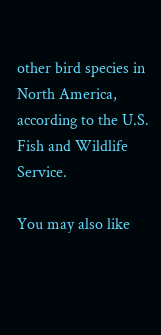other bird species in North America, according to the U.S. Fish and Wildlife Service.

You may also like